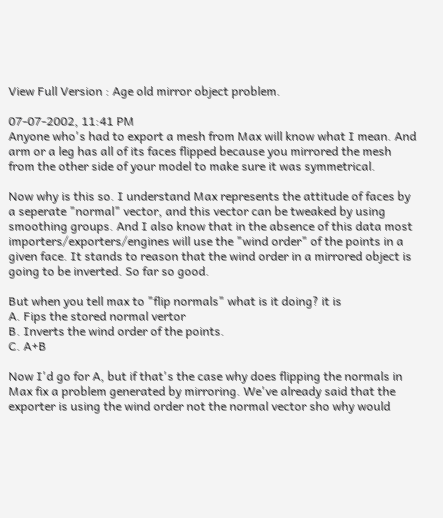View Full Version : Age old mirror object problem.

07-07-2002, 11:41 PM
Anyone who's had to export a mesh from Max will know what I mean. And arm or a leg has all of its faces flipped because you mirrored the mesh from the other side of your model to make sure it was symmetrical.

Now why is this so. I understand Max represents the attitude of faces by a seperate "normal" vector, and this vector can be tweaked by using smoothing groups. And I also know that in the absence of this data most importers/exporters/engines will use the "wind order" of the points in a given face. It stands to reason that the wind order in a mirrored object is going to be inverted. So far so good.

But when you tell max to "flip normals" what is it doing? it is
A. Fips the stored normal vertor
B. Inverts the wind order of the points.
C. A+B

Now I'd go for A, but if that's the case why does flipping the normals in Max fix a problem generated by mirroring. We've already said that the exporter is using the wind order not the normal vector sho why would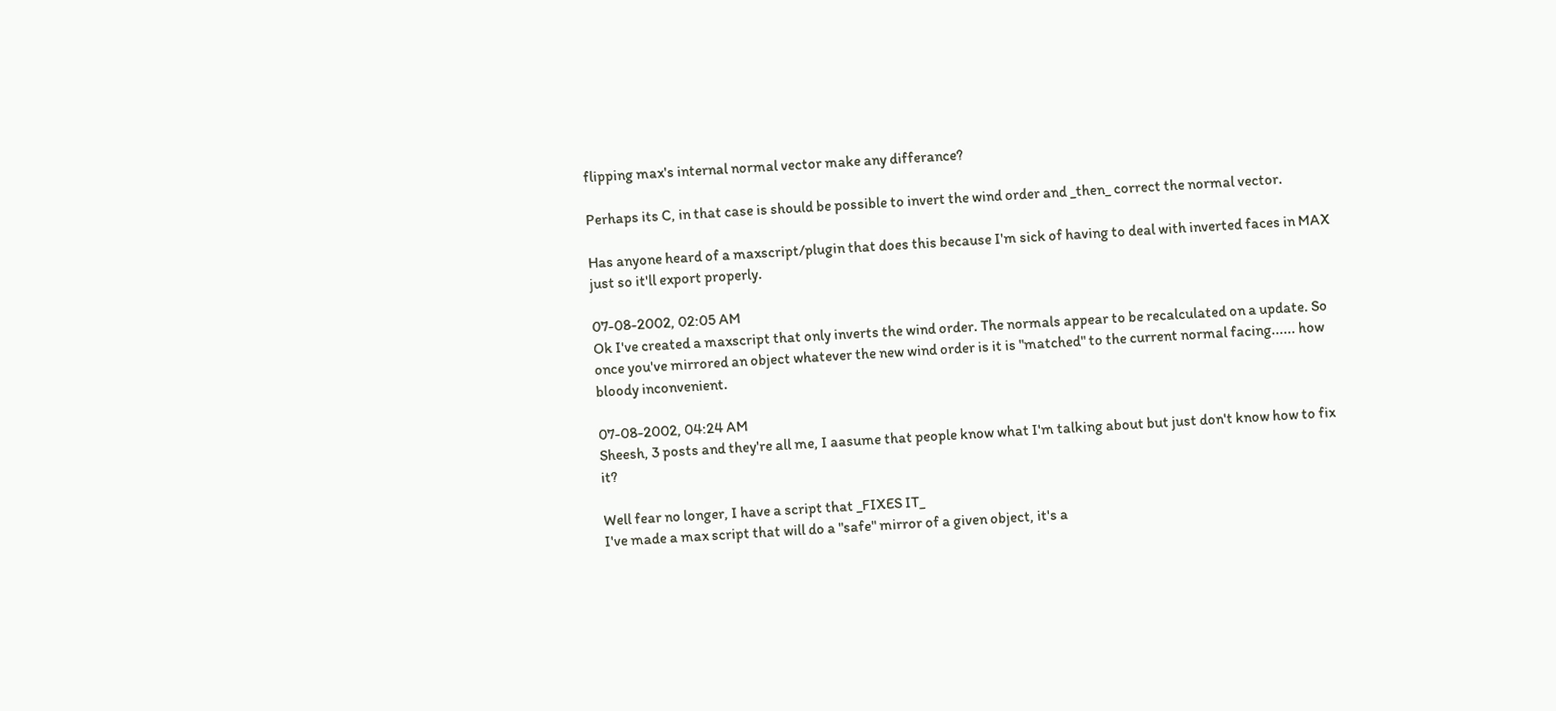flipping max's internal normal vector make any differance?

Perhaps its C, in that case is should be possible to invert the wind order and _then_ correct the normal vector.

Has anyone heard of a maxscript/plugin that does this because I'm sick of having to deal with inverted faces in MAX just so it'll export properly.

07-08-2002, 02:05 AM
Ok I've created a maxscript that only inverts the wind order. The normals appear to be recalculated on a update. So once you've mirrored an object whatever the new wind order is it is "matched" to the current normal facing...... how bloody inconvenient.

07-08-2002, 04:24 AM
Sheesh, 3 posts and they're all me, I aasume that people know what I'm talking about but just don't know how to fix it?

Well fear no longer, I have a script that _FIXES IT_
I've made a max script that will do a "safe" mirror of a given object, it's a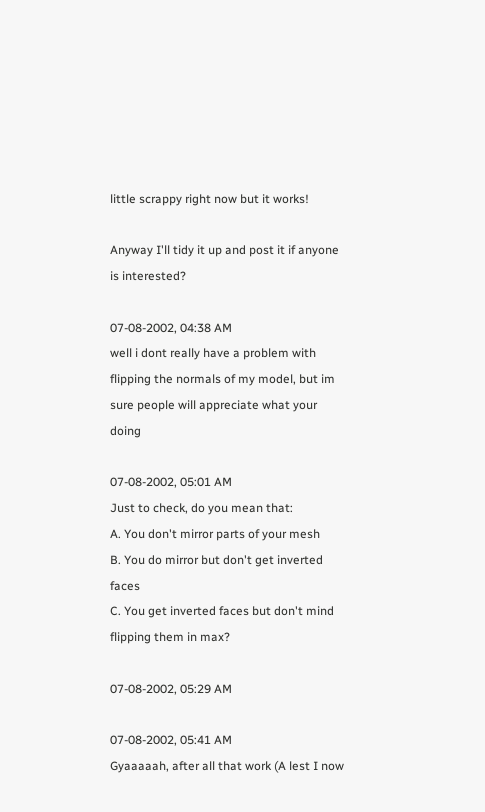little scrappy right now but it works!

Anyway I'll tidy it up and post it if anyone is interested?

07-08-2002, 04:38 AM
well i dont really have a problem with flipping the normals of my model, but im sure people will appreciate what your doing

07-08-2002, 05:01 AM
Just to check, do you mean that:
A. You don't mirror parts of your mesh
B. You do mirror but don't get inverted faces
C. You get inverted faces but don't mind flipping them in max?

07-08-2002, 05:29 AM

07-08-2002, 05:41 AM
Gyaaaaah, after all that work (A lest I now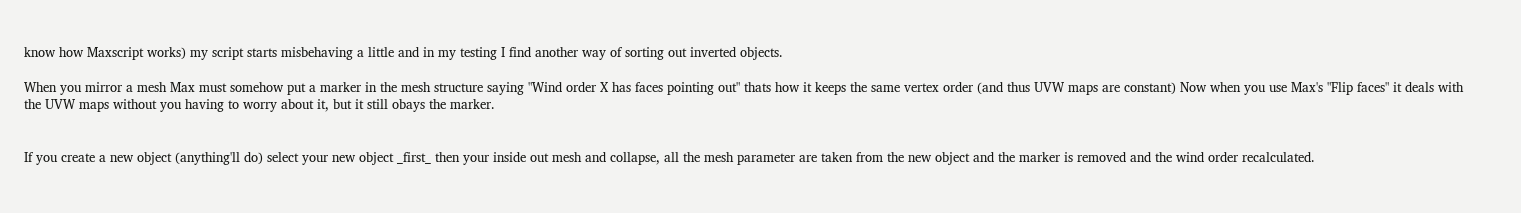know how Maxscript works) my script starts misbehaving a little and in my testing I find another way of sorting out inverted objects.

When you mirror a mesh Max must somehow put a marker in the mesh structure saying "Wind order X has faces pointing out" thats how it keeps the same vertex order (and thus UVW maps are constant) Now when you use Max's "Flip faces" it deals with the UVW maps without you having to worry about it, but it still obays the marker.


If you create a new object (anything'll do) select your new object _first_ then your inside out mesh and collapse, all the mesh parameter are taken from the new object and the marker is removed and the wind order recalculated.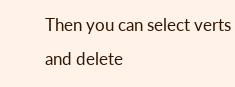Then you can select verts and delete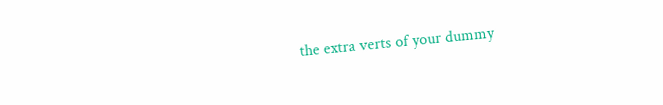the extra verts of your dummy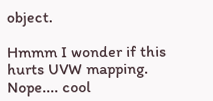object.

Hmmm I wonder if this hurts UVW mapping.
Nope.... cool